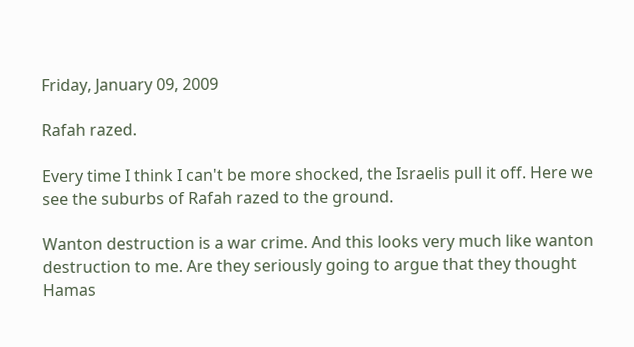Friday, January 09, 2009

Rafah razed.

Every time I think I can't be more shocked, the Israelis pull it off. Here we see the suburbs of Rafah razed to the ground.

Wanton destruction is a war crime. And this looks very much like wanton destruction to me. Are they seriously going to argue that they thought Hamas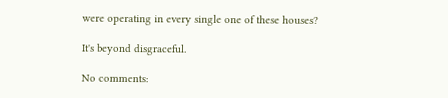were operating in every single one of these houses?

It's beyond disgraceful.

No comments: